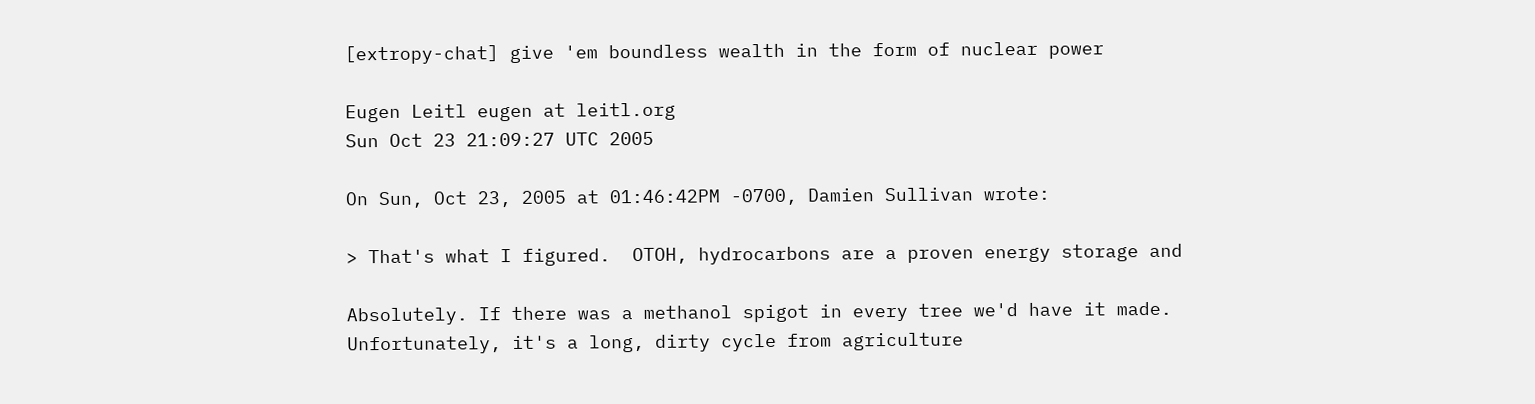[extropy-chat] give 'em boundless wealth in the form of nuclear power

Eugen Leitl eugen at leitl.org
Sun Oct 23 21:09:27 UTC 2005

On Sun, Oct 23, 2005 at 01:46:42PM -0700, Damien Sullivan wrote:

> That's what I figured.  OTOH, hydrocarbons are a proven energy storage and

Absolutely. If there was a methanol spigot in every tree we'd have it made.
Unfortunately, it's a long, dirty cycle from agriculture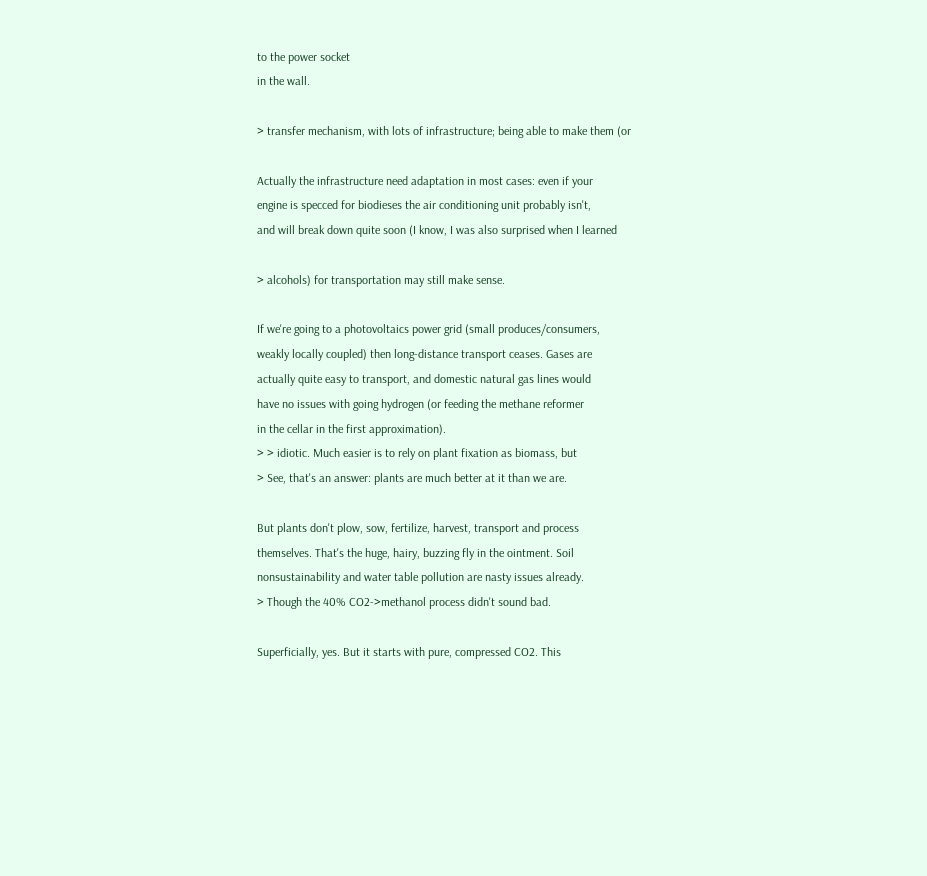to the power socket
in the wall.

> transfer mechanism, with lots of infrastructure; being able to make them (or

Actually the infrastructure need adaptation in most cases: even if your
engine is specced for biodieses the air conditioning unit probably isn't,
and will break down quite soon (I know, I was also surprised when I learned

> alcohols) for transportation may still make sense.

If we're going to a photovoltaics power grid (small produces/consumers,
weakly locally coupled) then long-distance transport ceases. Gases are
actually quite easy to transport, and domestic natural gas lines would
have no issues with going hydrogen (or feeding the methane reformer
in the cellar in the first approximation).
> > idiotic. Much easier is to rely on plant fixation as biomass, but
> See, that's an answer: plants are much better at it than we are.

But plants don't plow, sow, fertilize, harvest, transport and process
themselves. That's the huge, hairy, buzzing fly in the ointment. Soil
nonsustainability and water table pollution are nasty issues already.
> Though the 40% CO2->methanol process didn't sound bad.

Superficially, yes. But it starts with pure, compressed CO2. This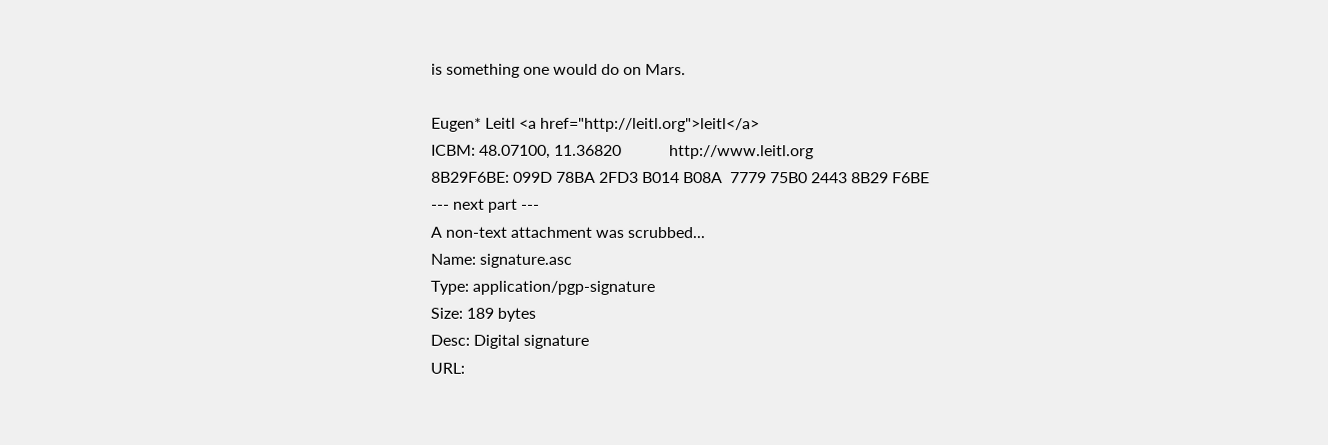is something one would do on Mars.

Eugen* Leitl <a href="http://leitl.org">leitl</a>
ICBM: 48.07100, 11.36820            http://www.leitl.org
8B29F6BE: 099D 78BA 2FD3 B014 B08A  7779 75B0 2443 8B29 F6BE
--- next part ---
A non-text attachment was scrubbed...
Name: signature.asc
Type: application/pgp-signature
Size: 189 bytes
Desc: Digital signature
URL: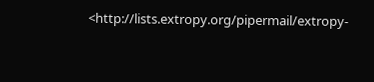<http://lists.extropy.org/pipermail/extropy-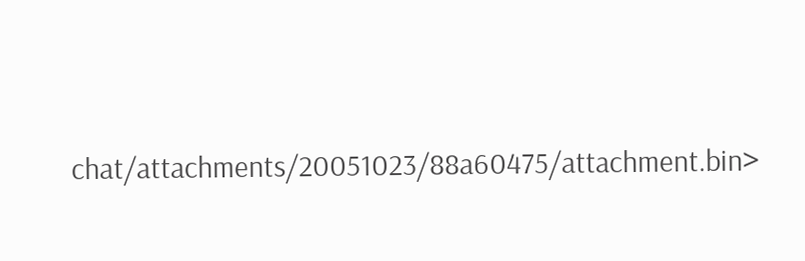chat/attachments/20051023/88a60475/attachment.bin>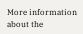More information about the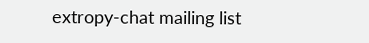extropy-chat mailing list